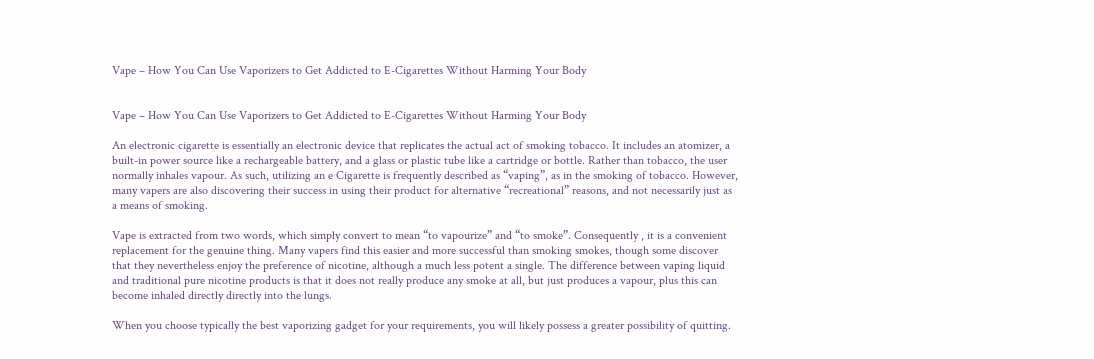Vape – How You Can Use Vaporizers to Get Addicted to E-Cigarettes Without Harming Your Body


Vape – How You Can Use Vaporizers to Get Addicted to E-Cigarettes Without Harming Your Body

An electronic cigarette is essentially an electronic device that replicates the actual act of smoking tobacco. It includes an atomizer, a built-in power source like a rechargeable battery, and a glass or plastic tube like a cartridge or bottle. Rather than tobacco, the user normally inhales vapour. As such, utilizing an e Cigarette is frequently described as “vaping”, as in the smoking of tobacco. However, many vapers are also discovering their success in using their product for alternative “recreational” reasons, and not necessarily just as a means of smoking.

Vape is extracted from two words, which simply convert to mean “to vapourize” and “to smoke”. Consequently , it is a convenient replacement for the genuine thing. Many vapers find this easier and more successful than smoking smokes, though some discover that they nevertheless enjoy the preference of nicotine, although a much less potent a single. The difference between vaping liquid and traditional pure nicotine products is that it does not really produce any smoke at all, but just produces a vapour, plus this can become inhaled directly directly into the lungs.

When you choose typically the best vaporizing gadget for your requirements, you will likely possess a greater possibility of quitting.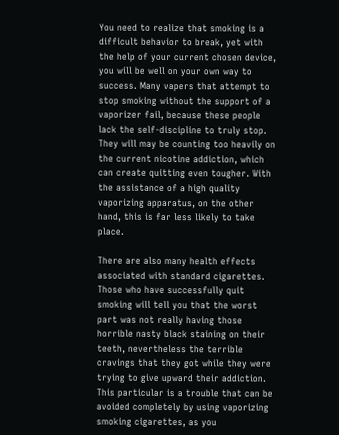You need to realize that smoking is a difficult behavior to break, yet with the help of your current chosen device, you will be well on your own way to success. Many vapers that attempt to stop smoking without the support of a vaporizer fail, because these people lack the self-discipline to truly stop. They will may be counting too heavily on the current nicotine addiction, which can create quitting even tougher. With the assistance of a high quality vaporizing apparatus, on the other hand, this is far less likely to take place.

There are also many health effects associated with standard cigarettes. Those who have successfully quit smoking will tell you that the worst part was not really having those horrible nasty black staining on their teeth, nevertheless the terrible cravings that they got while they were trying to give upward their addiction. This particular is a trouble that can be avoided completely by using vaporizing smoking cigarettes, as you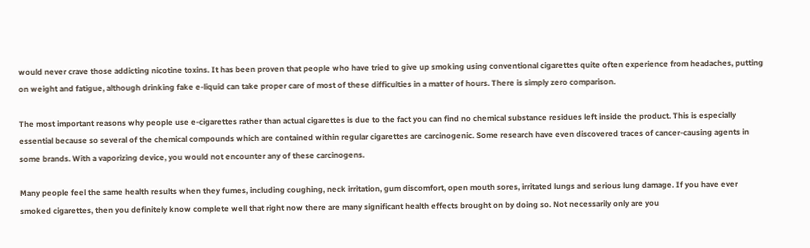would never crave those addicting nicotine toxins. It has been proven that people who have tried to give up smoking using conventional cigarettes quite often experience from headaches, putting on weight and fatigue, although drinking fake e-liquid can take proper care of most of these difficulties in a matter of hours. There is simply zero comparison.

The most important reasons why people use e-cigarettes rather than actual cigarettes is due to the fact you can find no chemical substance residues left inside the product. This is especially essential because so several of the chemical compounds which are contained within regular cigarettes are carcinogenic. Some research have even discovered traces of cancer-causing agents in some brands. With a vaporizing device, you would not encounter any of these carcinogens.

Many people feel the same health results when they fumes, including coughing, neck irritation, gum discomfort, open mouth sores, irritated lungs and serious lung damage. If you have ever smoked cigarettes, then you definitely know complete well that right now there are many significant health effects brought on by doing so. Not necessarily only are you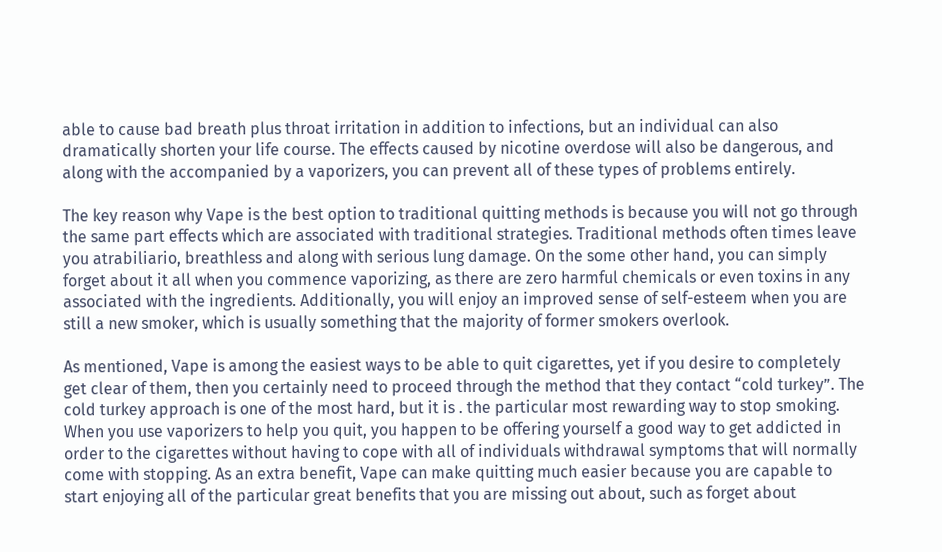able to cause bad breath plus throat irritation in addition to infections, but an individual can also dramatically shorten your life course. The effects caused by nicotine overdose will also be dangerous, and along with the accompanied by a vaporizers, you can prevent all of these types of problems entirely.

The key reason why Vape is the best option to traditional quitting methods is because you will not go through the same part effects which are associated with traditional strategies. Traditional methods often times leave you atrabiliario, breathless and along with serious lung damage. On the some other hand, you can simply forget about it all when you commence vaporizing, as there are zero harmful chemicals or even toxins in any associated with the ingredients. Additionally, you will enjoy an improved sense of self-esteem when you are still a new smoker, which is usually something that the majority of former smokers overlook.

As mentioned, Vape is among the easiest ways to be able to quit cigarettes, yet if you desire to completely get clear of them, then you certainly need to proceed through the method that they contact “cold turkey”. The cold turkey approach is one of the most hard, but it is . the particular most rewarding way to stop smoking. When you use vaporizers to help you quit, you happen to be offering yourself a good way to get addicted in order to the cigarettes without having to cope with all of individuals withdrawal symptoms that will normally come with stopping. As an extra benefit, Vape can make quitting much easier because you are capable to start enjoying all of the particular great benefits that you are missing out about, such as forget about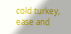cold turkey, ease and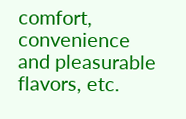comfort, convenience and pleasurable flavors, etc.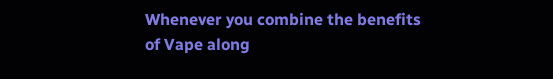Whenever you combine the benefits of Vape along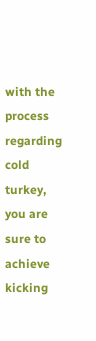with the process regarding cold turkey, you are sure to achieve kicking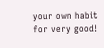your own habit for very good!